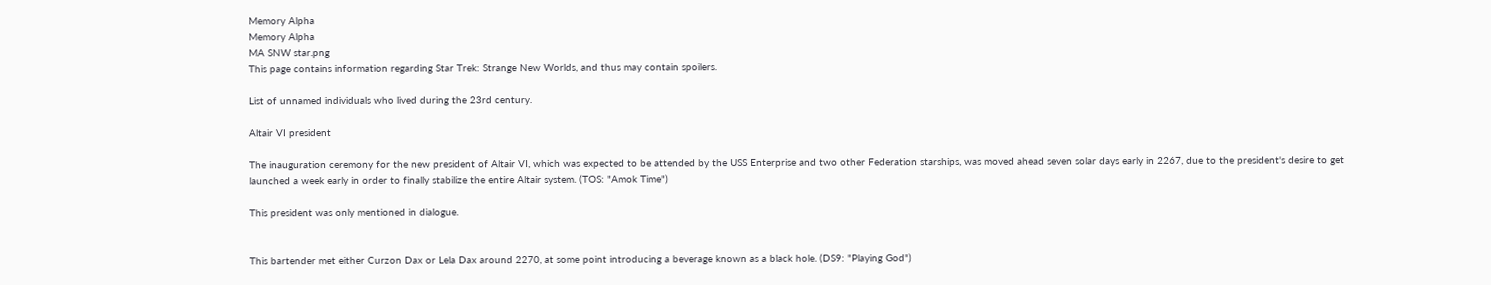Memory Alpha
Memory Alpha
MA SNW star.png
This page contains information regarding Star Trek: Strange New Worlds, and thus may contain spoilers.

List of unnamed individuals who lived during the 23rd century.

Altair VI president

The inauguration ceremony for the new president of Altair VI, which was expected to be attended by the USS Enterprise and two other Federation starships, was moved ahead seven solar days early in 2267, due to the president's desire to get launched a week early in order to finally stabilize the entire Altair system. (TOS: "Amok Time")

This president was only mentioned in dialogue.


This bartender met either Curzon Dax or Lela Dax around 2270, at some point introducing a beverage known as a black hole. (DS9: "Playing God")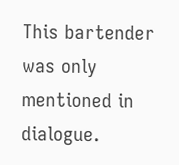This bartender was only mentioned in dialogue.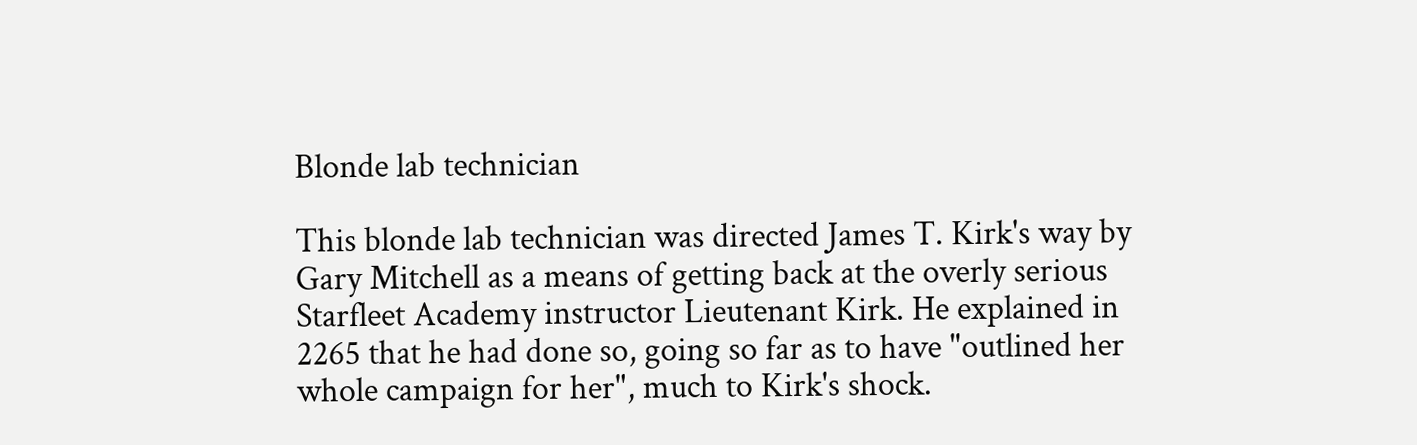Blonde lab technician

This blonde lab technician was directed James T. Kirk's way by Gary Mitchell as a means of getting back at the overly serious Starfleet Academy instructor Lieutenant Kirk. He explained in 2265 that he had done so, going so far as to have "outlined her whole campaign for her", much to Kirk's shock.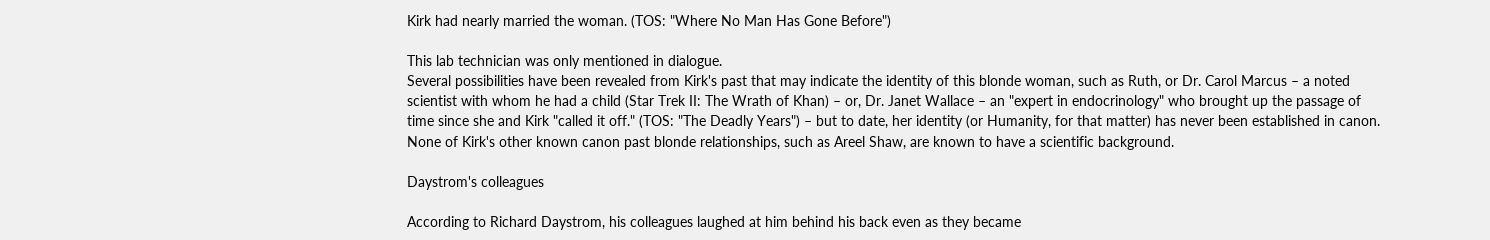Kirk had nearly married the woman. (TOS: "Where No Man Has Gone Before")

This lab technician was only mentioned in dialogue.
Several possibilities have been revealed from Kirk's past that may indicate the identity of this blonde woman, such as Ruth, or Dr. Carol Marcus – a noted scientist with whom he had a child (Star Trek II: The Wrath of Khan) – or, Dr. Janet Wallace – an "expert in endocrinology" who brought up the passage of time since she and Kirk "called it off." (TOS: "The Deadly Years") – but to date, her identity (or Humanity, for that matter) has never been established in canon. None of Kirk's other known canon past blonde relationships, such as Areel Shaw, are known to have a scientific background.

Daystrom's colleagues

According to Richard Daystrom, his colleagues laughed at him behind his back even as they became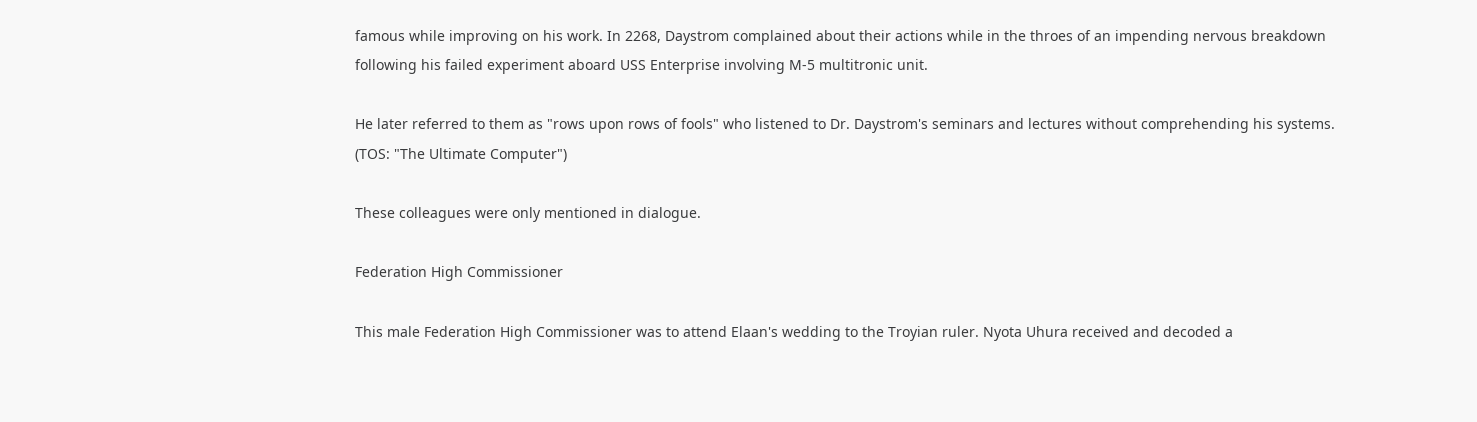famous while improving on his work. In 2268, Daystrom complained about their actions while in the throes of an impending nervous breakdown following his failed experiment aboard USS Enterprise involving M-5 multitronic unit.

He later referred to them as "rows upon rows of fools" who listened to Dr. Daystrom's seminars and lectures without comprehending his systems. (TOS: "The Ultimate Computer")

These colleagues were only mentioned in dialogue.

Federation High Commissioner

This male Federation High Commissioner was to attend Elaan's wedding to the Troyian ruler. Nyota Uhura received and decoded a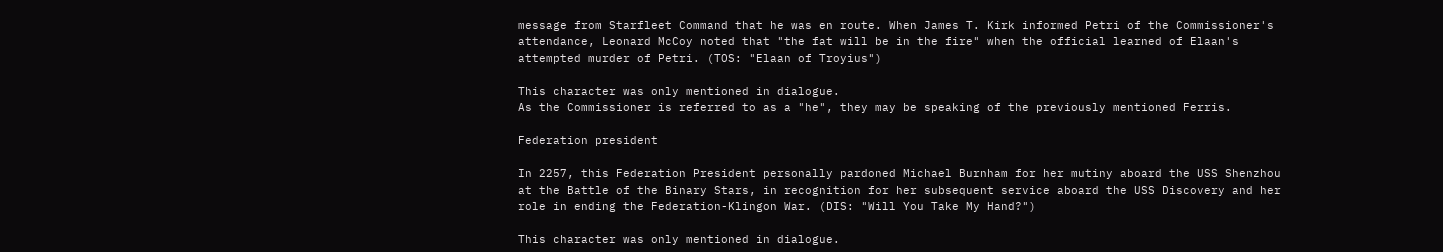message from Starfleet Command that he was en route. When James T. Kirk informed Petri of the Commissioner's attendance, Leonard McCoy noted that "the fat will be in the fire" when the official learned of Elaan's attempted murder of Petri. (TOS: "Elaan of Troyius")

This character was only mentioned in dialogue.
As the Commissioner is referred to as a "he", they may be speaking of the previously mentioned Ferris.

Federation president

In 2257, this Federation President personally pardoned Michael Burnham for her mutiny aboard the USS Shenzhou at the Battle of the Binary Stars, in recognition for her subsequent service aboard the USS Discovery and her role in ending the Federation-Klingon War. (DIS: "Will You Take My Hand?")

This character was only mentioned in dialogue.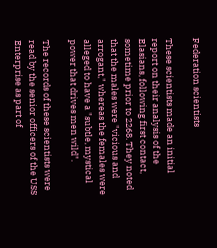Federation scientists

These scientists made an initial report on their analysis of the Elasians, following first contact, sometime prior to 2268. They noted that the males were "vicious and arrogant," whereas the females were alleged to have a "subtle, mystical power that drives men wild".

The records of these scientists were read by the senior officers of the USS Enterprise as part of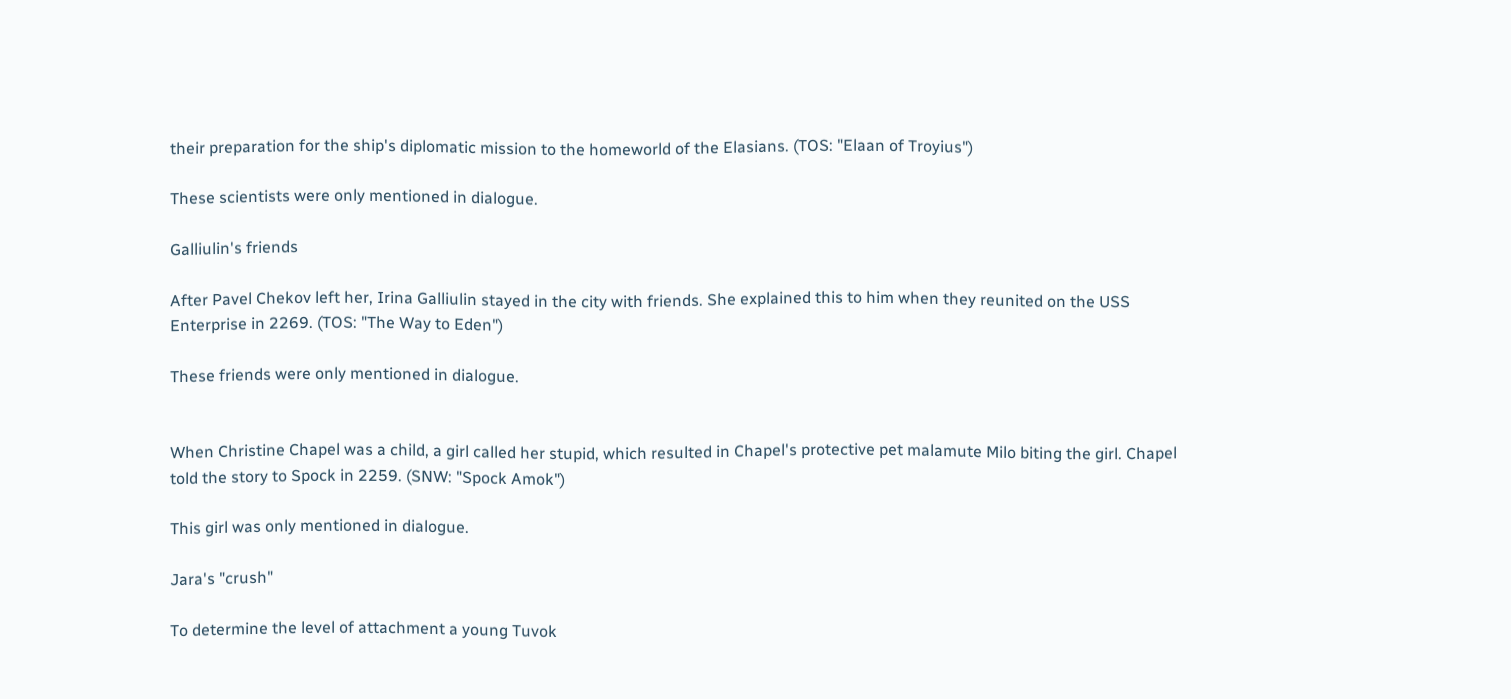their preparation for the ship's diplomatic mission to the homeworld of the Elasians. (TOS: "Elaan of Troyius")

These scientists were only mentioned in dialogue.

Galliulin's friends

After Pavel Chekov left her, Irina Galliulin stayed in the city with friends. She explained this to him when they reunited on the USS Enterprise in 2269. (TOS: "The Way to Eden")

These friends were only mentioned in dialogue.


When Christine Chapel was a child, a girl called her stupid, which resulted in Chapel's protective pet malamute Milo biting the girl. Chapel told the story to Spock in 2259. (SNW: "Spock Amok")

This girl was only mentioned in dialogue.

Jara's "crush"

To determine the level of attachment a young Tuvok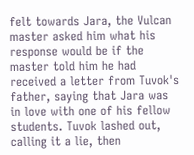felt towards Jara, the Vulcan master asked him what his response would be if the master told him he had received a letter from Tuvok's father, saying that Jara was in love with one of his fellow students. Tuvok lashed out, calling it a lie, then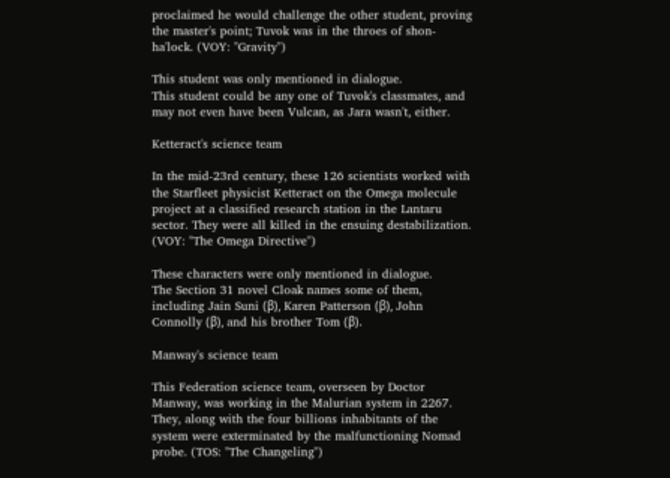proclaimed he would challenge the other student, proving the master's point; Tuvok was in the throes of shon-ha'lock. (VOY: "Gravity")

This student was only mentioned in dialogue.
This student could be any one of Tuvok's classmates, and may not even have been Vulcan, as Jara wasn't, either.

Ketteract's science team

In the mid-23rd century, these 126 scientists worked with the Starfleet physicist Ketteract on the Omega molecule project at a classified research station in the Lantaru sector. They were all killed in the ensuing destabilization. (VOY: "The Omega Directive")

These characters were only mentioned in dialogue.
The Section 31 novel Cloak names some of them, including Jain Suni (β), Karen Patterson (β), John Connolly (β), and his brother Tom (β).

Manway's science team

This Federation science team, overseen by Doctor Manway, was working in the Malurian system in 2267. They, along with the four billions inhabitants of the system were exterminated by the malfunctioning Nomad probe. (TOS: "The Changeling")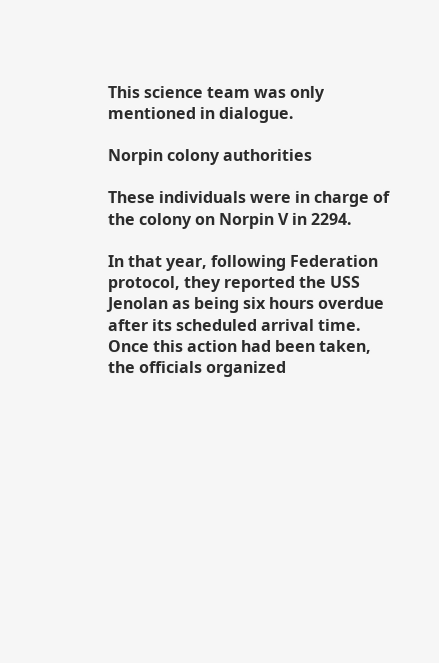This science team was only mentioned in dialogue.

Norpin colony authorities

These individuals were in charge of the colony on Norpin V in 2294.

In that year, following Federation protocol, they reported the USS Jenolan as being six hours overdue after its scheduled arrival time. Once this action had been taken, the officials organized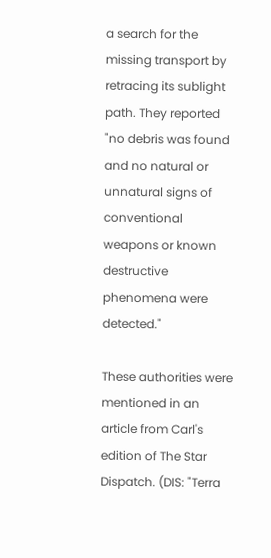a search for the missing transport by retracing its sublight path. They reported "no debris was found and no natural or unnatural signs of conventional weapons or known destructive phenomena were detected."

These authorities were mentioned in an article from Carl's edition of The Star Dispatch. (DIS: "Terra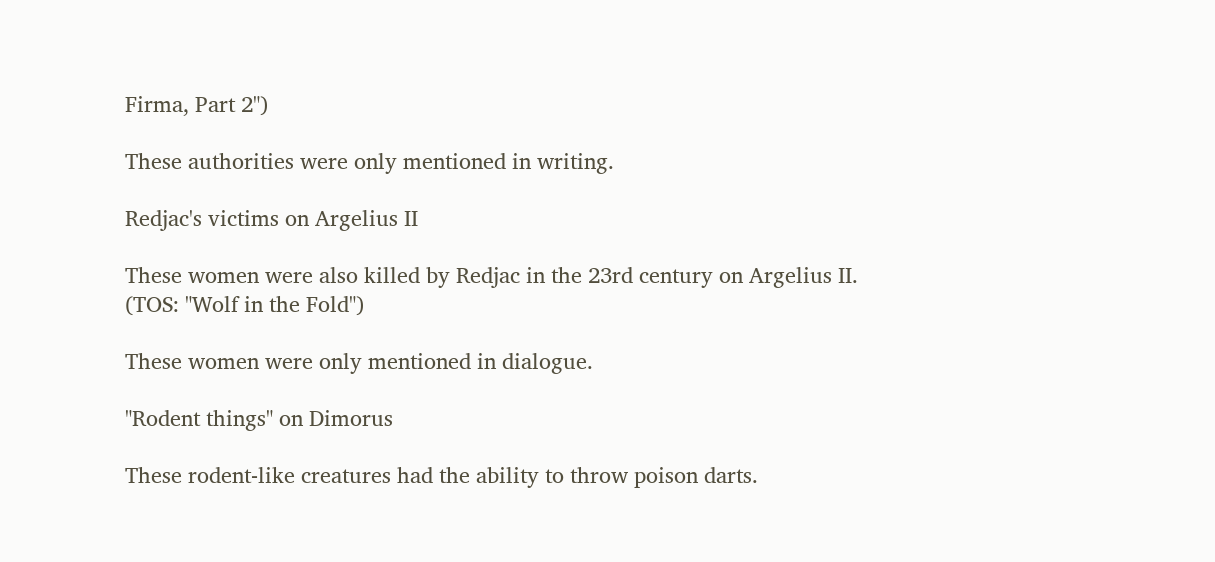Firma, Part 2")

These authorities were only mentioned in writing.

Redjac's victims on Argelius II

These women were also killed by Redjac in the 23rd century on Argelius II. (TOS: "Wolf in the Fold")

These women were only mentioned in dialogue.

"Rodent things" on Dimorus

These rodent-like creatures had the ability to throw poison darts.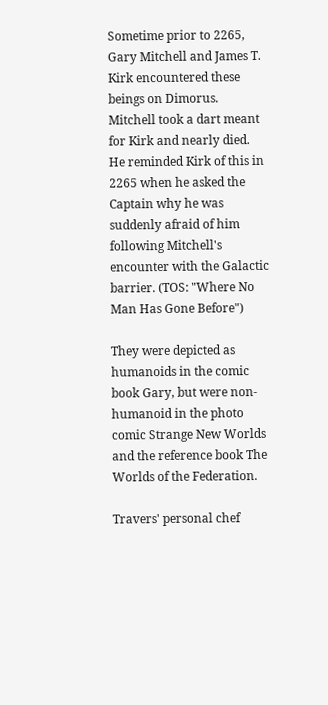Sometime prior to 2265, Gary Mitchell and James T. Kirk encountered these beings on Dimorus. Mitchell took a dart meant for Kirk and nearly died. He reminded Kirk of this in 2265 when he asked the Captain why he was suddenly afraid of him following Mitchell's encounter with the Galactic barrier. (TOS: "Where No Man Has Gone Before")

They were depicted as humanoids in the comic book Gary, but were non-humanoid in the photo comic Strange New Worlds and the reference book The Worlds of the Federation.

Travers' personal chef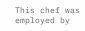This chef was employed by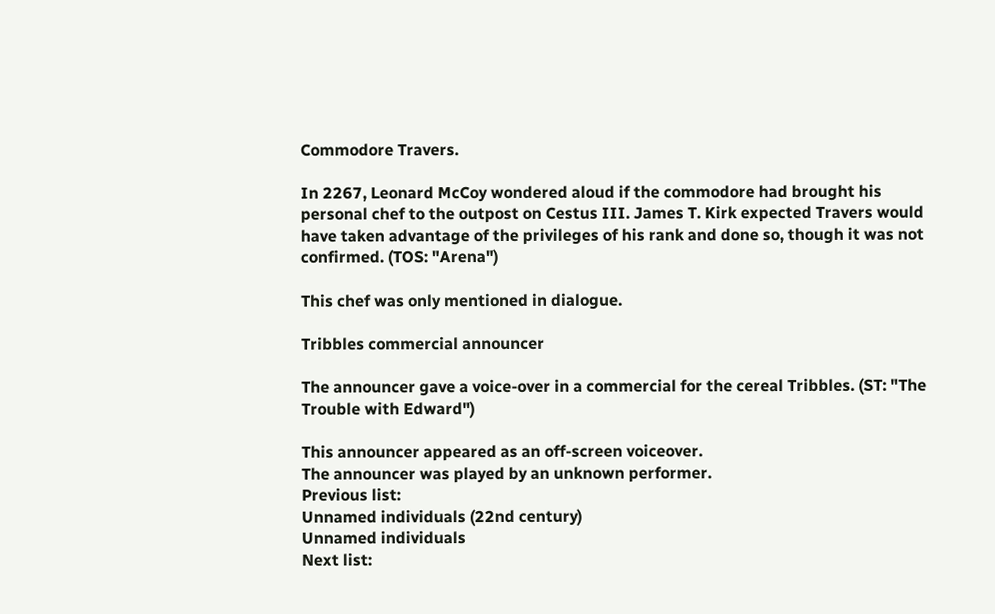Commodore Travers.

In 2267, Leonard McCoy wondered aloud if the commodore had brought his personal chef to the outpost on Cestus III. James T. Kirk expected Travers would have taken advantage of the privileges of his rank and done so, though it was not confirmed. (TOS: "Arena")

This chef was only mentioned in dialogue.

Tribbles commercial announcer

The announcer gave a voice-over in a commercial for the cereal Tribbles. (ST: "The Trouble with Edward")

This announcer appeared as an off-screen voiceover.
The announcer was played by an unknown performer.
Previous list:
Unnamed individuals (22nd century)
Unnamed individuals
Next list: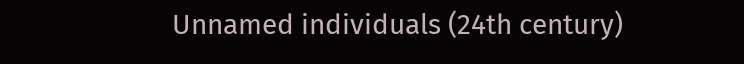Unnamed individuals (24th century)